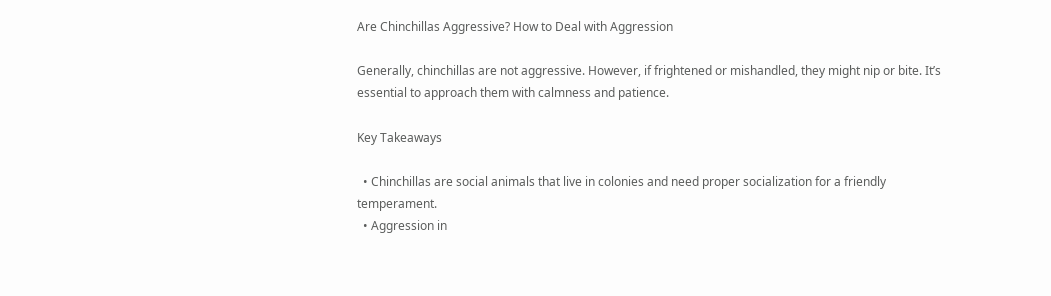Are Chinchillas Aggressive? How to Deal with Aggression

Generally, chinchillas are not aggressive. However, if frightened or mishandled, they might nip or bite. It’s essential to approach them with calmness and patience.

Key Takeaways

  • Chinchillas are social animals that live in colonies and need proper socialization for a friendly temperament.
  • Aggression in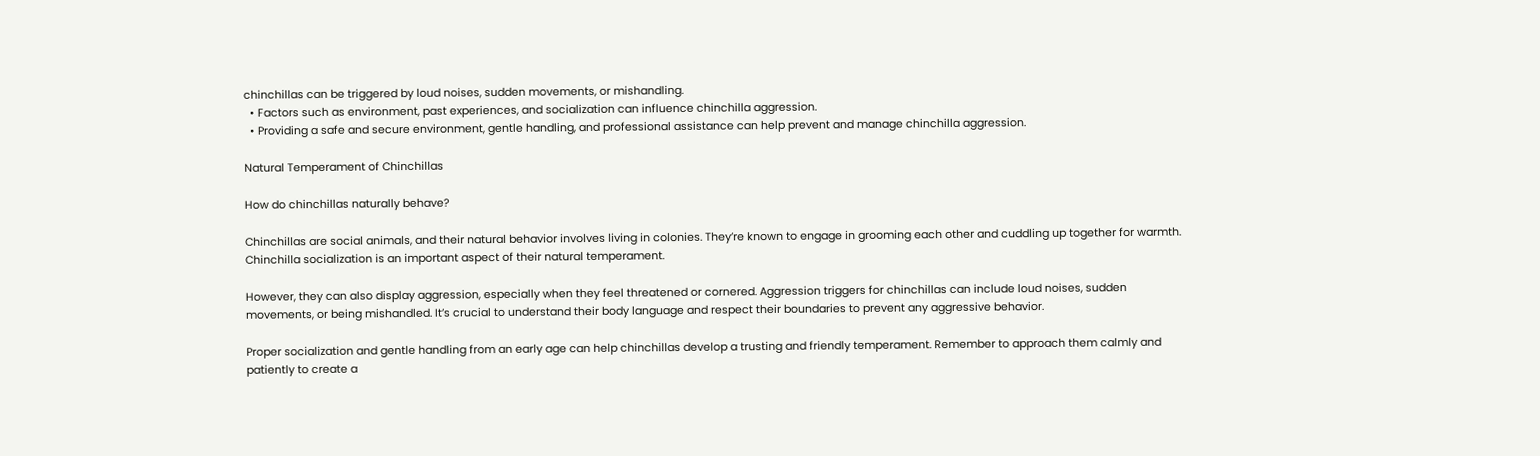chinchillas can be triggered by loud noises, sudden movements, or mishandling.
  • Factors such as environment, past experiences, and socialization can influence chinchilla aggression.
  • Providing a safe and secure environment, gentle handling, and professional assistance can help prevent and manage chinchilla aggression.

Natural Temperament of Chinchillas

How do chinchillas naturally behave?

Chinchillas are social animals, and their natural behavior involves living in colonies. They’re known to engage in grooming each other and cuddling up together for warmth. Chinchilla socialization is an important aspect of their natural temperament.

However, they can also display aggression, especially when they feel threatened or cornered. Aggression triggers for chinchillas can include loud noises, sudden movements, or being mishandled. It’s crucial to understand their body language and respect their boundaries to prevent any aggressive behavior.

Proper socialization and gentle handling from an early age can help chinchillas develop a trusting and friendly temperament. Remember to approach them calmly and patiently to create a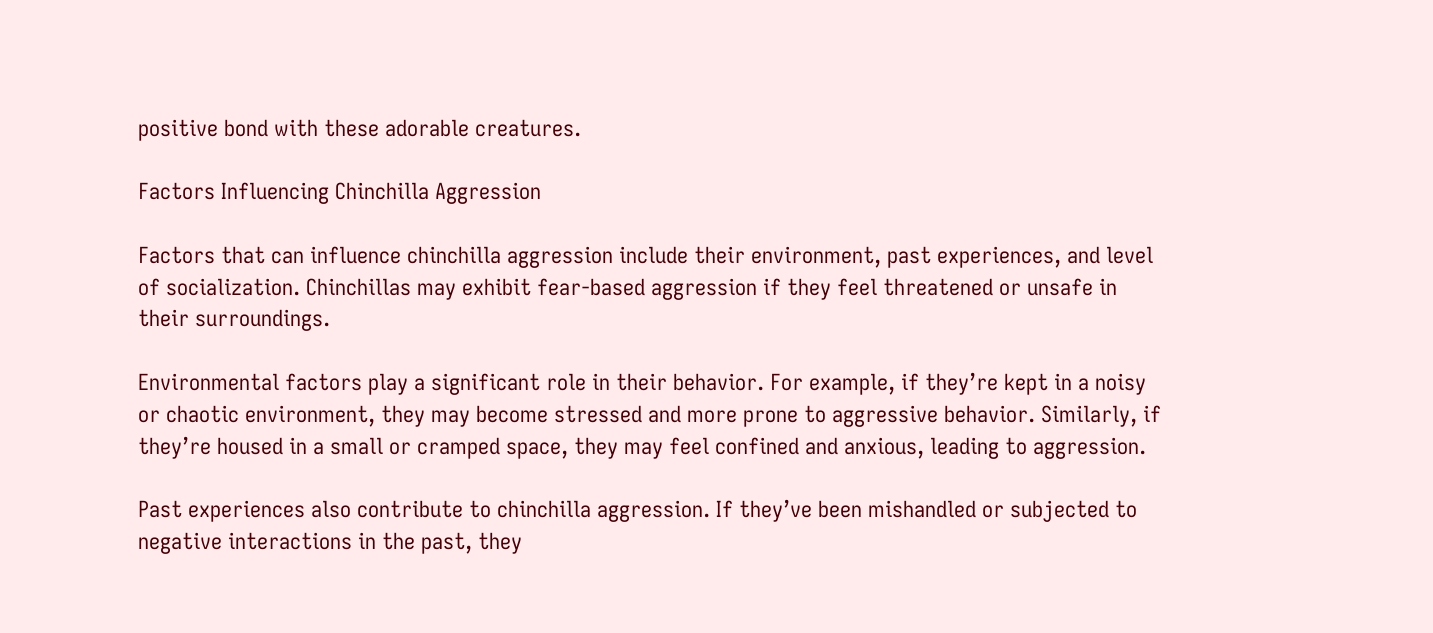positive bond with these adorable creatures.

Factors Influencing Chinchilla Aggression

Factors that can influence chinchilla aggression include their environment, past experiences, and level of socialization. Chinchillas may exhibit fear-based aggression if they feel threatened or unsafe in their surroundings.

Environmental factors play a significant role in their behavior. For example, if they’re kept in a noisy or chaotic environment, they may become stressed and more prone to aggressive behavior. Similarly, if they’re housed in a small or cramped space, they may feel confined and anxious, leading to aggression.

Past experiences also contribute to chinchilla aggression. If they’ve been mishandled or subjected to negative interactions in the past, they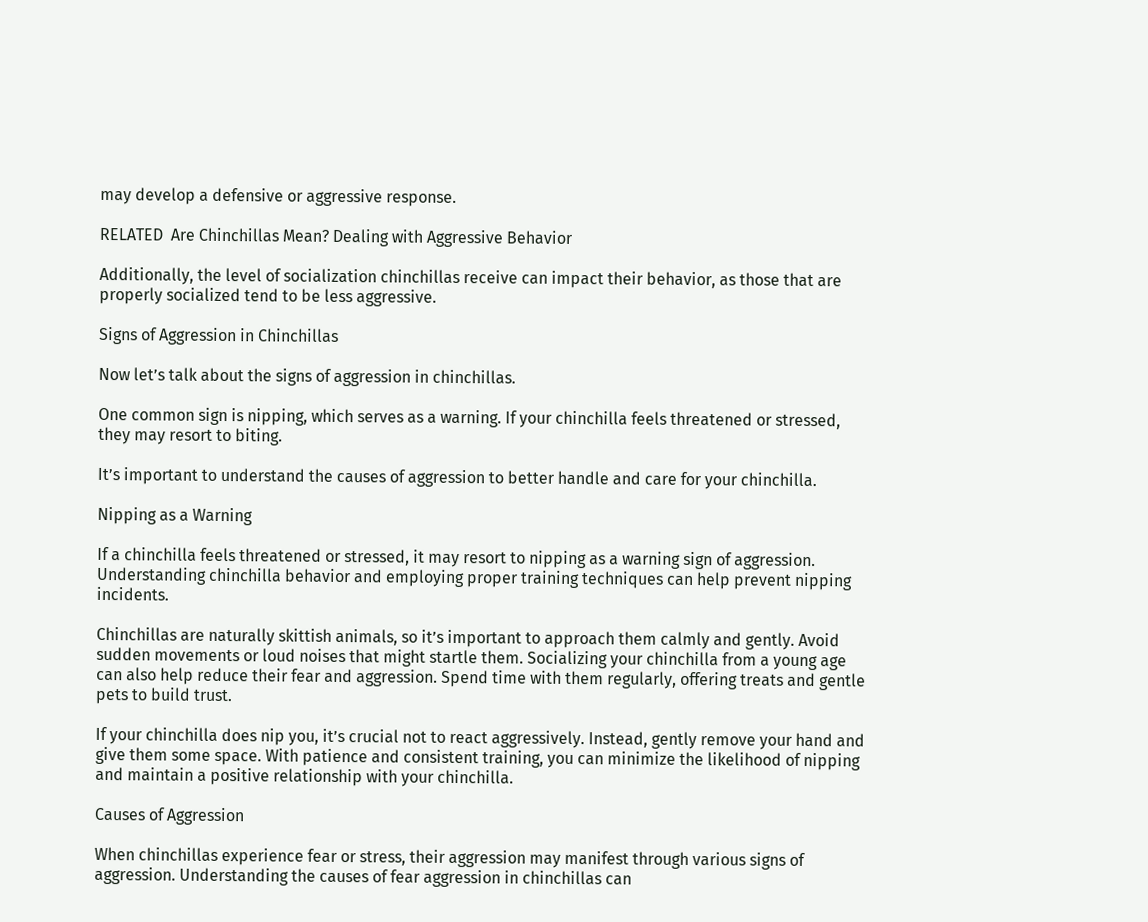may develop a defensive or aggressive response.

RELATED  Are Chinchillas Mean? Dealing with Aggressive Behavior

Additionally, the level of socialization chinchillas receive can impact their behavior, as those that are properly socialized tend to be less aggressive.

Signs of Aggression in Chinchillas

Now let’s talk about the signs of aggression in chinchillas.

One common sign is nipping, which serves as a warning. If your chinchilla feels threatened or stressed, they may resort to biting.

It’s important to understand the causes of aggression to better handle and care for your chinchilla.

Nipping as a Warning

If a chinchilla feels threatened or stressed, it may resort to nipping as a warning sign of aggression. Understanding chinchilla behavior and employing proper training techniques can help prevent nipping incidents.

Chinchillas are naturally skittish animals, so it’s important to approach them calmly and gently. Avoid sudden movements or loud noises that might startle them. Socializing your chinchilla from a young age can also help reduce their fear and aggression. Spend time with them regularly, offering treats and gentle pets to build trust.

If your chinchilla does nip you, it’s crucial not to react aggressively. Instead, gently remove your hand and give them some space. With patience and consistent training, you can minimize the likelihood of nipping and maintain a positive relationship with your chinchilla.

Causes of Aggression

When chinchillas experience fear or stress, their aggression may manifest through various signs of aggression. Understanding the causes of fear aggression in chinchillas can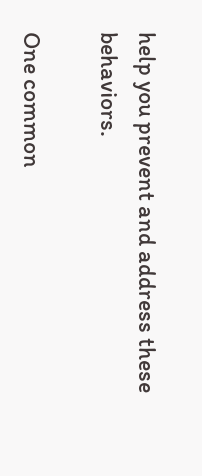help you prevent and address these behaviors.

One common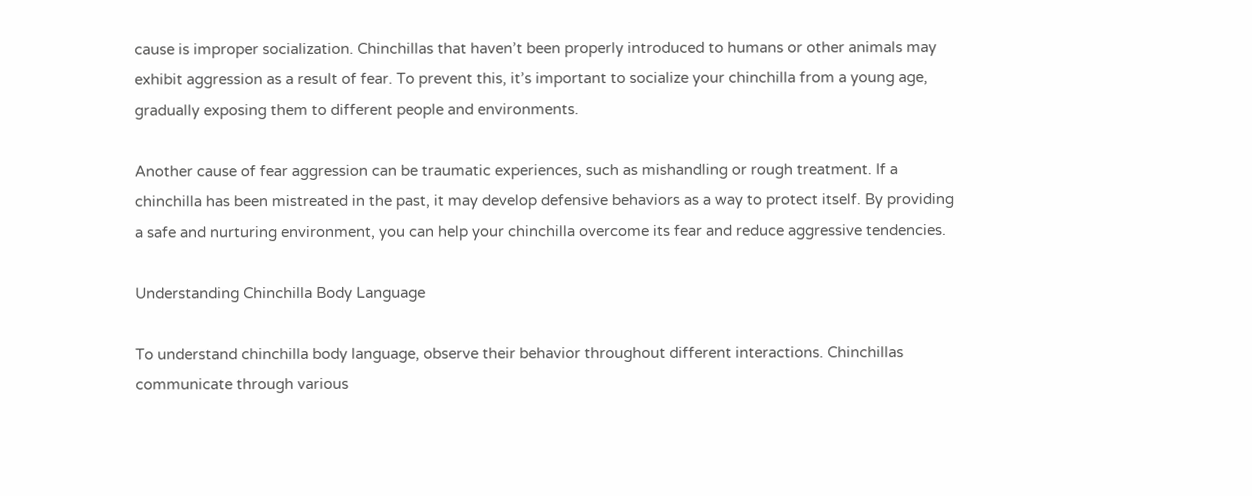cause is improper socialization. Chinchillas that haven’t been properly introduced to humans or other animals may exhibit aggression as a result of fear. To prevent this, it’s important to socialize your chinchilla from a young age, gradually exposing them to different people and environments.

Another cause of fear aggression can be traumatic experiences, such as mishandling or rough treatment. If a chinchilla has been mistreated in the past, it may develop defensive behaviors as a way to protect itself. By providing a safe and nurturing environment, you can help your chinchilla overcome its fear and reduce aggressive tendencies.

Understanding Chinchilla Body Language

To understand chinchilla body language, observe their behavior throughout different interactions. Chinchillas communicate through various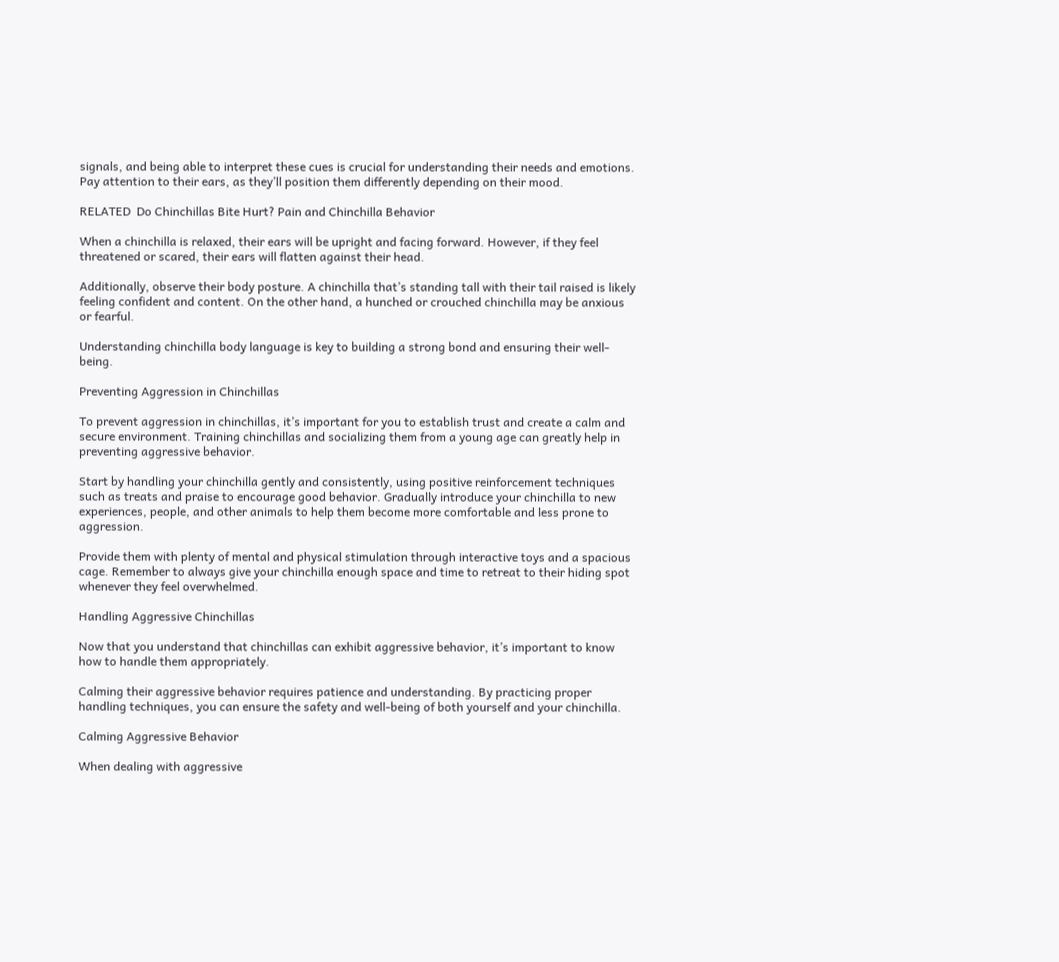signals, and being able to interpret these cues is crucial for understanding their needs and emotions. Pay attention to their ears, as they’ll position them differently depending on their mood.

RELATED  Do Chinchillas Bite Hurt? Pain and Chinchilla Behavior

When a chinchilla is relaxed, their ears will be upright and facing forward. However, if they feel threatened or scared, their ears will flatten against their head.

Additionally, observe their body posture. A chinchilla that’s standing tall with their tail raised is likely feeling confident and content. On the other hand, a hunched or crouched chinchilla may be anxious or fearful.

Understanding chinchilla body language is key to building a strong bond and ensuring their well-being.

Preventing Aggression in Chinchillas

To prevent aggression in chinchillas, it’s important for you to establish trust and create a calm and secure environment. Training chinchillas and socializing them from a young age can greatly help in preventing aggressive behavior.

Start by handling your chinchilla gently and consistently, using positive reinforcement techniques such as treats and praise to encourage good behavior. Gradually introduce your chinchilla to new experiences, people, and other animals to help them become more comfortable and less prone to aggression.

Provide them with plenty of mental and physical stimulation through interactive toys and a spacious cage. Remember to always give your chinchilla enough space and time to retreat to their hiding spot whenever they feel overwhelmed.

Handling Aggressive Chinchillas

Now that you understand that chinchillas can exhibit aggressive behavior, it’s important to know how to handle them appropriately.

Calming their aggressive behavior requires patience and understanding. By practicing proper handling techniques, you can ensure the safety and well-being of both yourself and your chinchilla.

Calming Aggressive Behavior

When dealing with aggressive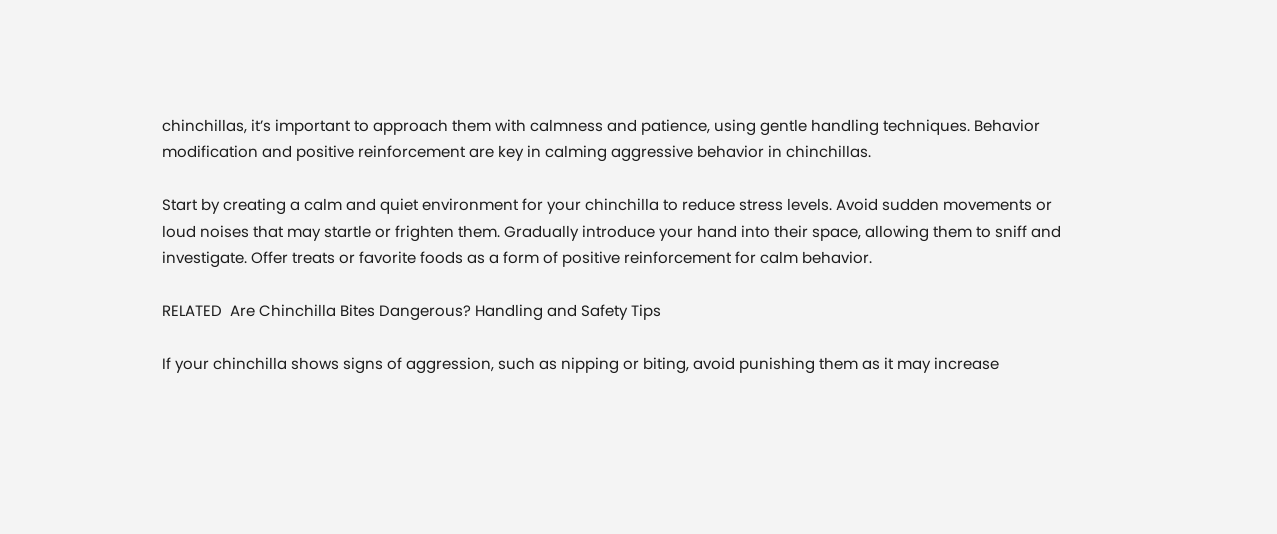chinchillas, it’s important to approach them with calmness and patience, using gentle handling techniques. Behavior modification and positive reinforcement are key in calming aggressive behavior in chinchillas.

Start by creating a calm and quiet environment for your chinchilla to reduce stress levels. Avoid sudden movements or loud noises that may startle or frighten them. Gradually introduce your hand into their space, allowing them to sniff and investigate. Offer treats or favorite foods as a form of positive reinforcement for calm behavior.

RELATED  Are Chinchilla Bites Dangerous? Handling and Safety Tips

If your chinchilla shows signs of aggression, such as nipping or biting, avoid punishing them as it may increase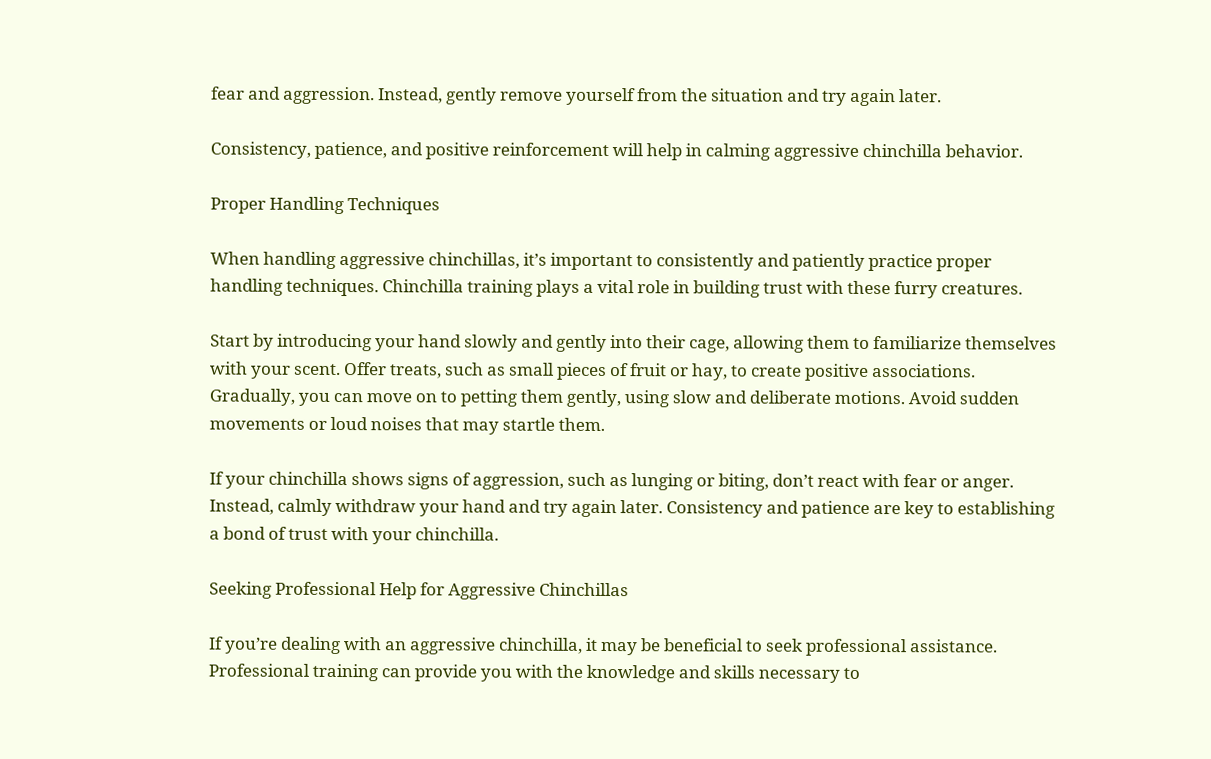fear and aggression. Instead, gently remove yourself from the situation and try again later.

Consistency, patience, and positive reinforcement will help in calming aggressive chinchilla behavior.

Proper Handling Techniques

When handling aggressive chinchillas, it’s important to consistently and patiently practice proper handling techniques. Chinchilla training plays a vital role in building trust with these furry creatures.

Start by introducing your hand slowly and gently into their cage, allowing them to familiarize themselves with your scent. Offer treats, such as small pieces of fruit or hay, to create positive associations. Gradually, you can move on to petting them gently, using slow and deliberate motions. Avoid sudden movements or loud noises that may startle them.

If your chinchilla shows signs of aggression, such as lunging or biting, don’t react with fear or anger. Instead, calmly withdraw your hand and try again later. Consistency and patience are key to establishing a bond of trust with your chinchilla.

Seeking Professional Help for Aggressive Chinchillas

If you’re dealing with an aggressive chinchilla, it may be beneficial to seek professional assistance. Professional training can provide you with the knowledge and skills necessary to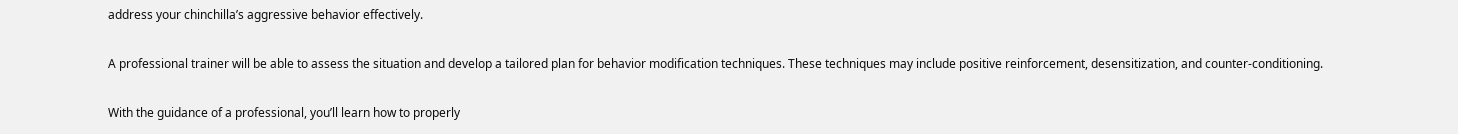address your chinchilla’s aggressive behavior effectively.

A professional trainer will be able to assess the situation and develop a tailored plan for behavior modification techniques. These techniques may include positive reinforcement, desensitization, and counter-conditioning.

With the guidance of a professional, you’ll learn how to properly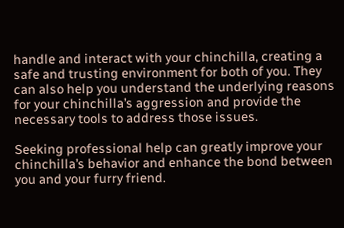handle and interact with your chinchilla, creating a safe and trusting environment for both of you. They can also help you understand the underlying reasons for your chinchilla’s aggression and provide the necessary tools to address those issues.

Seeking professional help can greatly improve your chinchilla’s behavior and enhance the bond between you and your furry friend.